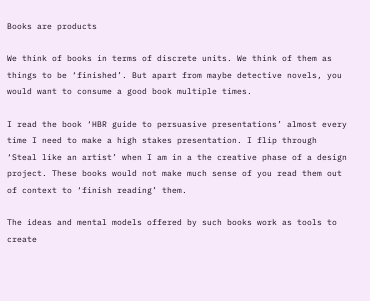Books are products

We think of books in terms of discrete units. We think of them as things to be ‘finished’. But apart from maybe detective novels, you would want to consume a good book multiple times.

I read the book ‘HBR guide to persuasive presentations’ almost every time I need to make a high stakes presentation. I flip through ‘Steal like an artist’ when I am in a the creative phase of a design project. These books would not make much sense of you read them out of context to ‘finish reading’ them.

The ideas and mental models offered by such books work as tools to create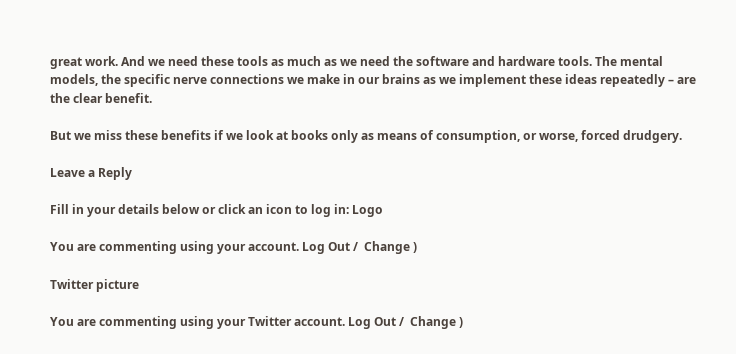great work. And we need these tools as much as we need the software and hardware tools. The mental models, the specific nerve connections we make in our brains as we implement these ideas repeatedly – are the clear benefit.

But we miss these benefits if we look at books only as means of consumption, or worse, forced drudgery.

Leave a Reply

Fill in your details below or click an icon to log in: Logo

You are commenting using your account. Log Out /  Change )

Twitter picture

You are commenting using your Twitter account. Log Out /  Change )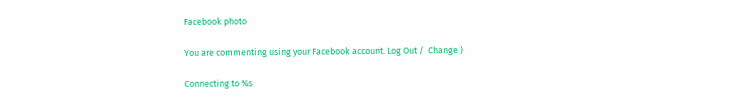Facebook photo

You are commenting using your Facebook account. Log Out /  Change )

Connecting to %s